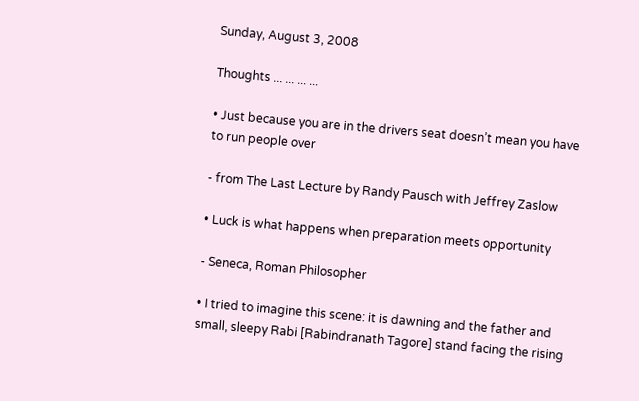Sunday, August 3, 2008

Thoughts ... ... ... ...

• Just because you are in the drivers seat doesn’t mean you have to run people over

- from The Last Lecture by Randy Pausch with Jeffrey Zaslow

• Luck is what happens when preparation meets opportunity

- Seneca, Roman Philosopher

• I tried to imagine this scene: it is dawning and the father and small, sleepy Rabi [Rabindranath Tagore] stand facing the rising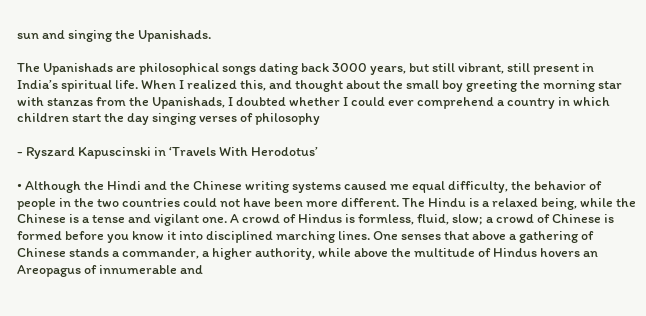sun and singing the Upanishads.

The Upanishads are philosophical songs dating back 3000 years, but still vibrant, still present in India’s spiritual life. When I realized this, and thought about the small boy greeting the morning star with stanzas from the Upanishads, I doubted whether I could ever comprehend a country in which children start the day singing verses of philosophy

- Ryszard Kapuscinski in ‘Travels With Herodotus’

• Although the Hindi and the Chinese writing systems caused me equal difficulty, the behavior of people in the two countries could not have been more different. The Hindu is a relaxed being, while the Chinese is a tense and vigilant one. A crowd of Hindus is formless, fluid, slow; a crowd of Chinese is formed before you know it into disciplined marching lines. One senses that above a gathering of Chinese stands a commander, a higher authority, while above the multitude of Hindus hovers an Areopagus of innumerable and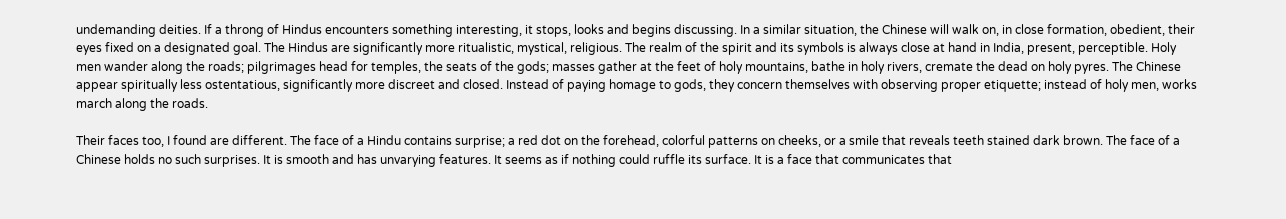undemanding deities. If a throng of Hindus encounters something interesting, it stops, looks and begins discussing. In a similar situation, the Chinese will walk on, in close formation, obedient, their eyes fixed on a designated goal. The Hindus are significantly more ritualistic, mystical, religious. The realm of the spirit and its symbols is always close at hand in India, present, perceptible. Holy men wander along the roads; pilgrimages head for temples, the seats of the gods; masses gather at the feet of holy mountains, bathe in holy rivers, cremate the dead on holy pyres. The Chinese appear spiritually less ostentatious, significantly more discreet and closed. Instead of paying homage to gods, they concern themselves with observing proper etiquette; instead of holy men, works march along the roads.

Their faces too, I found are different. The face of a Hindu contains surprise; a red dot on the forehead, colorful patterns on cheeks, or a smile that reveals teeth stained dark brown. The face of a Chinese holds no such surprises. It is smooth and has unvarying features. It seems as if nothing could ruffle its surface. It is a face that communicates that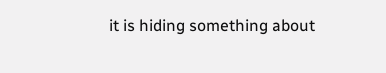it is hiding something about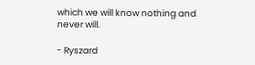which we will know nothing and never will.

- Ryszard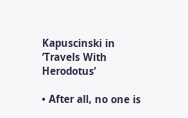Kapuscinski in ‘Travels With Herodotus’

• After all, no one is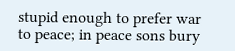stupid enough to prefer war to peace; in peace sons bury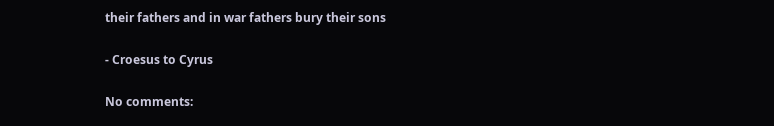their fathers and in war fathers bury their sons

- Croesus to Cyrus

No comments: